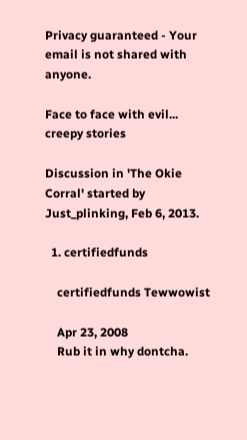Privacy guaranteed - Your email is not shared with anyone.

Face to face with evil... creepy stories

Discussion in 'The Okie Corral' started by Just_plinking, Feb 6, 2013.

  1. certifiedfunds

    certifiedfunds Tewwowist

    Apr 23, 2008
    Rub it in why dontcha.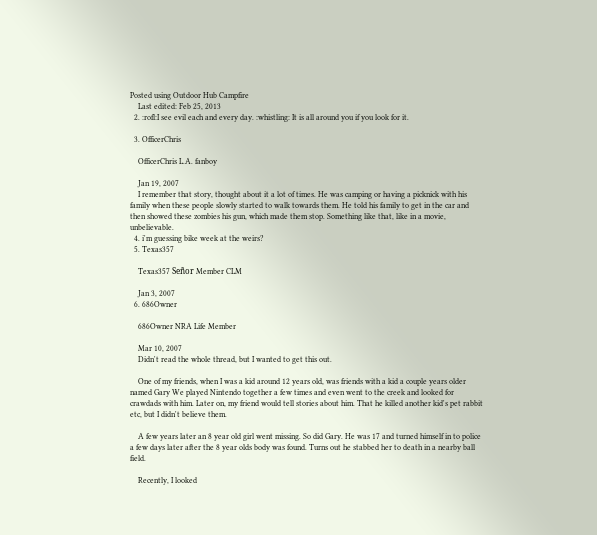Posted using Outdoor Hub Campfire
    Last edited: Feb 25, 2013
  2. :rofl:I see evil each and every day. :whistling: It is all around you if you look for it.

  3. OfficerChris

    OfficerChris L.A. fanboy

    Jan 19, 2007
    I remember that story, thought about it a lot of times. He was camping or having a picknick with his family when these people slowly started to walk towards them. He told his family to get in the car and then showed these zombies his gun, which made them stop. Something like that, like in a movie, unbelievable.
  4. i'm guessing bike week at the weirs?
  5. Texas357

    Texas357 Señor Member CLM

    Jan 3, 2007
  6. 686Owner

    686Owner NRA Life Member

    Mar 10, 2007
    Didn't read the whole thread, but I wanted to get this out.

    One of my friends, when I was a kid around 12 years old, was friends with a kid a couple years older named Gary We played Nintendo together a few times and even went to the creek and looked for crawdads with him. Later on, my friend would tell stories about him. That he killed another kid's pet rabbit etc, but I didn't believe them.

    A few years later an 8 year old girl went missing. So did Gary. He was 17 and turned himself in to police a few days later after the 8 year olds body was found. Turns out he stabbed her to death in a nearby ball field.

    Recently, I looked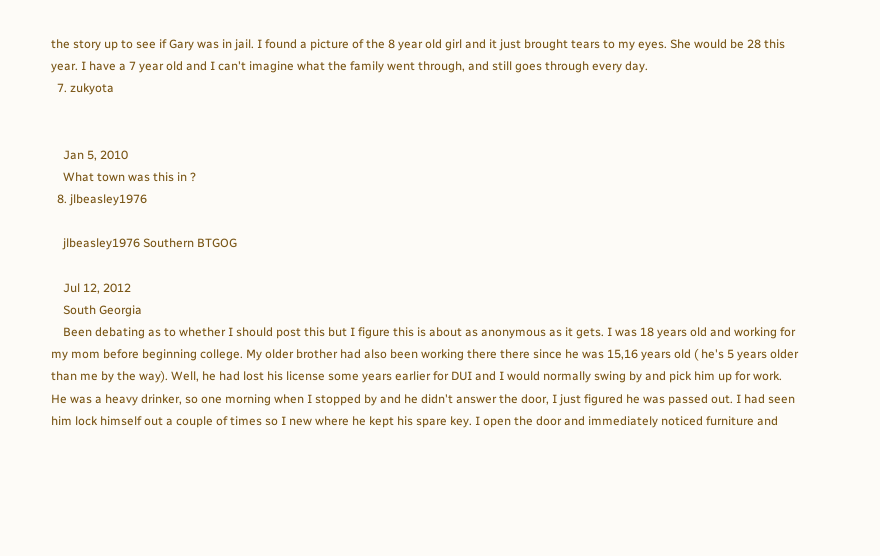the story up to see if Gary was in jail. I found a picture of the 8 year old girl and it just brought tears to my eyes. She would be 28 this year. I have a 7 year old and I can't imagine what the family went through, and still goes through every day.
  7. zukyota


    Jan 5, 2010
    What town was this in ?
  8. jlbeasley1976

    jlbeasley1976 Southern BTGOG

    Jul 12, 2012
    South Georgia
    Been debating as to whether I should post this but I figure this is about as anonymous as it gets. I was 18 years old and working for my mom before beginning college. My older brother had also been working there there since he was 15,16 years old ( he's 5 years older than me by the way). Well, he had lost his license some years earlier for DUI and I would normally swing by and pick him up for work. He was a heavy drinker, so one morning when I stopped by and he didn't answer the door, I just figured he was passed out. I had seen him lock himself out a couple of times so I new where he kept his spare key. I open the door and immediately noticed furniture and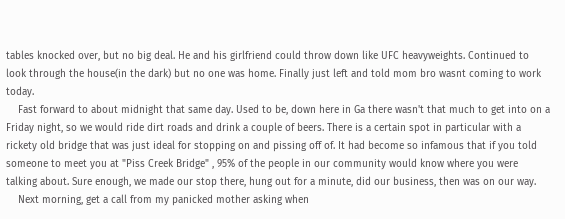tables knocked over, but no big deal. He and his girlfriend could throw down like UFC heavyweights. Continued to look through the house(in the dark) but no one was home. Finally just left and told mom bro wasnt coming to work today.
    Fast forward to about midnight that same day. Used to be, down here in Ga there wasn't that much to get into on a Friday night, so we would ride dirt roads and drink a couple of beers. There is a certain spot in particular with a rickety old bridge that was just ideal for stopping on and pissing off of. It had become so infamous that if you told someone to meet you at "Piss Creek Bridge" , 95% of the people in our community would know where you were talking about. Sure enough, we made our stop there, hung out for a minute, did our business, then was on our way.
    Next morning, get a call from my panicked mother asking when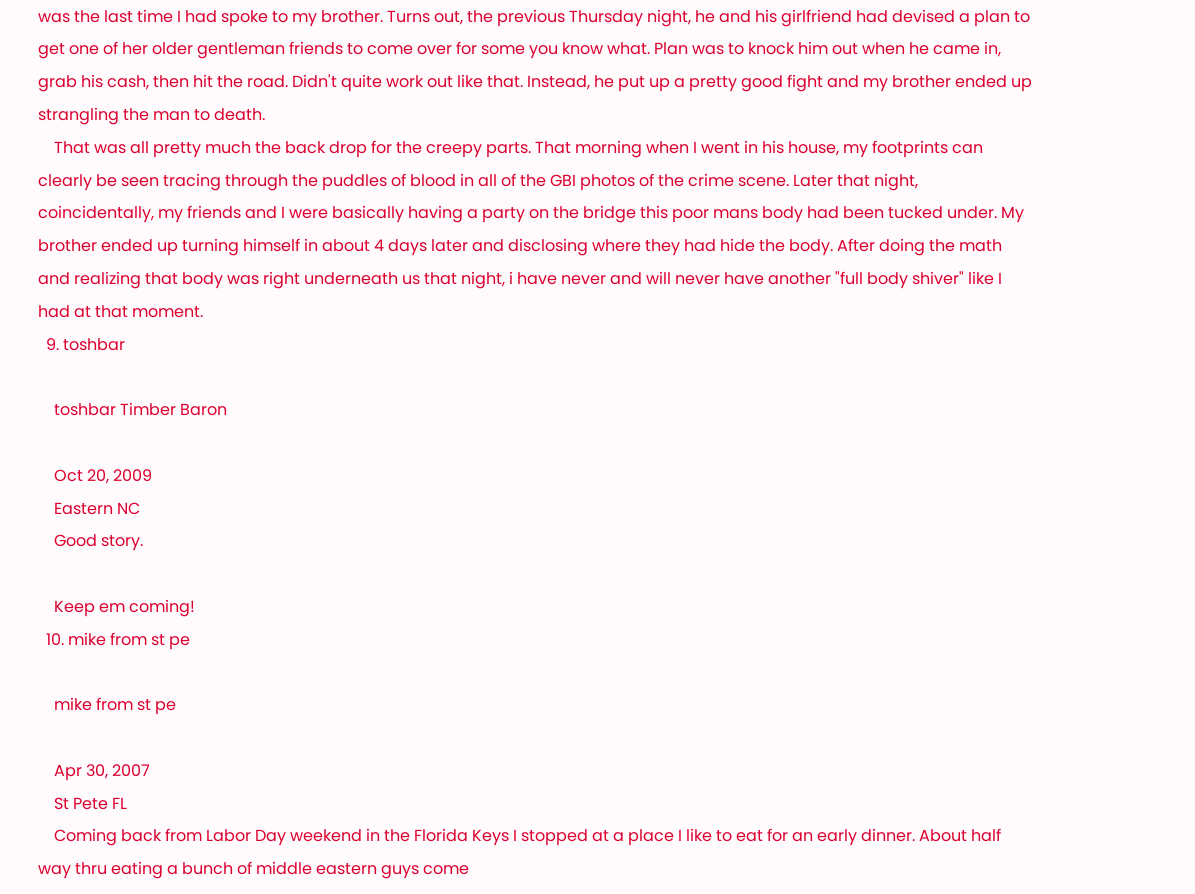was the last time I had spoke to my brother. Turns out, the previous Thursday night, he and his girlfriend had devised a plan to get one of her older gentleman friends to come over for some you know what. Plan was to knock him out when he came in, grab his cash, then hit the road. Didn't quite work out like that. Instead, he put up a pretty good fight and my brother ended up strangling the man to death.
    That was all pretty much the back drop for the creepy parts. That morning when I went in his house, my footprints can clearly be seen tracing through the puddles of blood in all of the GBI photos of the crime scene. Later that night, coincidentally, my friends and I were basically having a party on the bridge this poor mans body had been tucked under. My brother ended up turning himself in about 4 days later and disclosing where they had hide the body. After doing the math and realizing that body was right underneath us that night, i have never and will never have another "full body shiver" like I had at that moment.
  9. toshbar

    toshbar Timber Baron

    Oct 20, 2009
    Eastern NC
    Good story.

    Keep em coming!
  10. mike from st pe

    mike from st pe

    Apr 30, 2007
    St Pete FL
    Coming back from Labor Day weekend in the Florida Keys I stopped at a place I like to eat for an early dinner. About half way thru eating a bunch of middle eastern guys come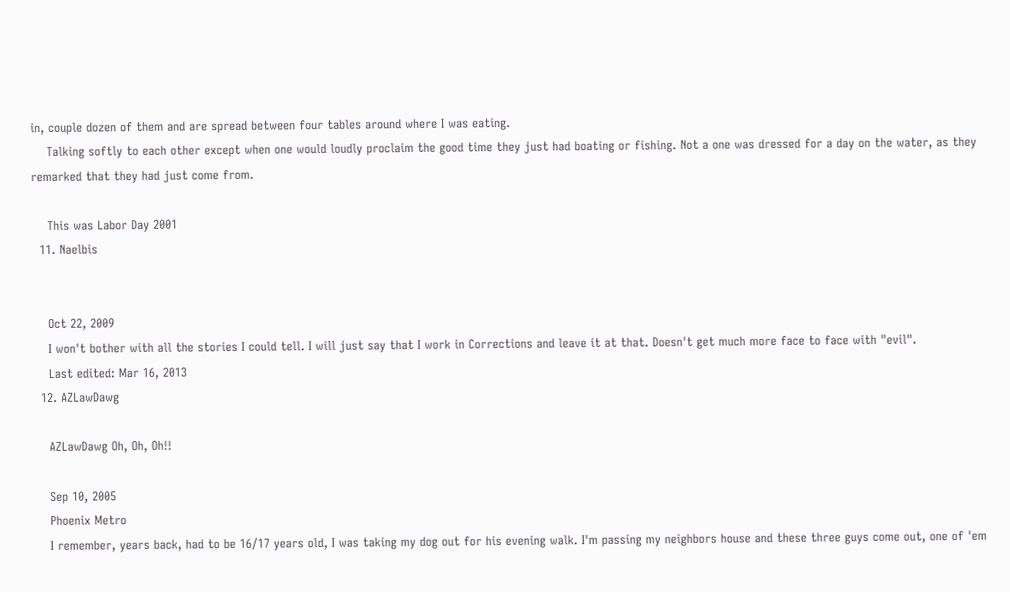in, couple dozen of them and are spread between four tables around where I was eating.
    Talking softly to each other except when one would loudly proclaim the good time they just had boating or fishing. Not a one was dressed for a day on the water, as they remarked that they had just come from.

    This was Labor Day 2001
  11. Naelbis


    Oct 22, 2009
    I won't bother with all the stories I could tell. I will just say that I work in Corrections and leave it at that. Doesn't get much more face to face with "evil".
    Last edited: Mar 16, 2013
  12. AZLawDawg

    AZLawDawg Oh, Oh, Oh!!

    Sep 10, 2005
    Phoenix Metro
    I remember, years back, had to be 16/17 years old, I was taking my dog out for his evening walk. I'm passing my neighbors house and these three guys come out, one of 'em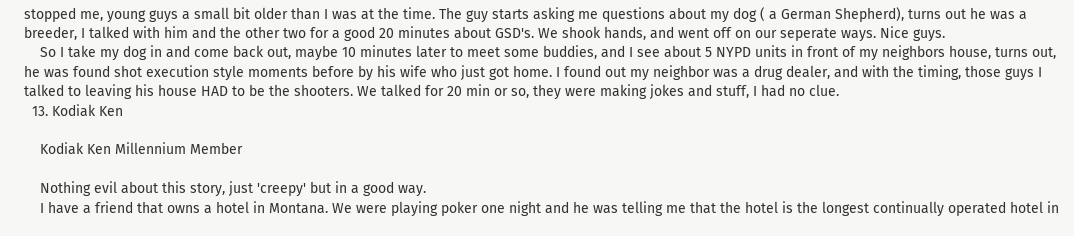stopped me, young guys a small bit older than I was at the time. The guy starts asking me questions about my dog ( a German Shepherd), turns out he was a breeder, I talked with him and the other two for a good 20 minutes about GSD's. We shook hands, and went off on our seperate ways. Nice guys.
    So I take my dog in and come back out, maybe 10 minutes later to meet some buddies, and I see about 5 NYPD units in front of my neighbors house, turns out, he was found shot execution style moments before by his wife who just got home. I found out my neighbor was a drug dealer, and with the timing, those guys I talked to leaving his house HAD to be the shooters. We talked for 20 min or so, they were making jokes and stuff, I had no clue.
  13. Kodiak Ken

    Kodiak Ken Millennium Member

    Nothing evil about this story, just 'creepy' but in a good way.
    I have a friend that owns a hotel in Montana. We were playing poker one night and he was telling me that the hotel is the longest continually operated hotel in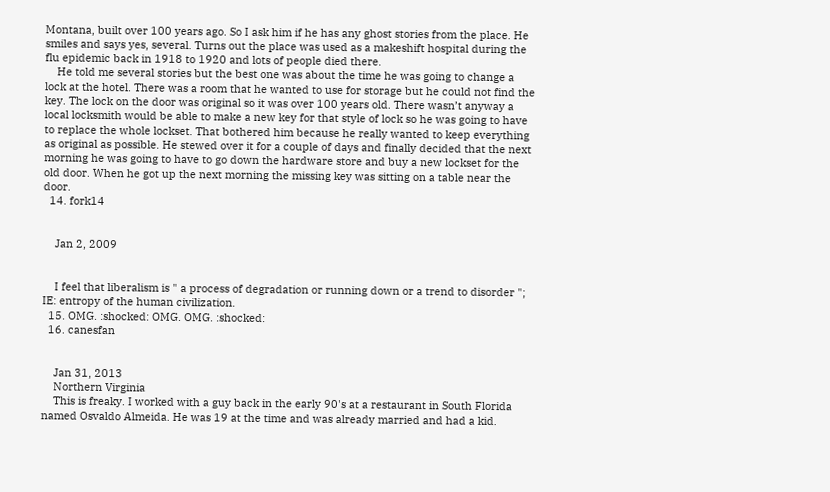Montana, built over 100 years ago. So I ask him if he has any ghost stories from the place. He smiles and says yes, several. Turns out the place was used as a makeshift hospital during the flu epidemic back in 1918 to 1920 and lots of people died there.
    He told me several stories but the best one was about the time he was going to change a lock at the hotel. There was a room that he wanted to use for storage but he could not find the key. The lock on the door was original so it was over 100 years old. There wasn’t anyway a local locksmith would be able to make a new key for that style of lock so he was going to have to replace the whole lockset. That bothered him because he really wanted to keep everything as original as possible. He stewed over it for a couple of days and finally decided that the next morning he was going to have to go down the hardware store and buy a new lockset for the old door. When he got up the next morning the missing key was sitting on a table near the door.
  14. fork14


    Jan 2, 2009


    I feel that liberalism is " a process of degradation or running down or a trend to disorder "; IE: entropy of the human civilization.
  15. OMG. :shocked: OMG. OMG. :shocked:
  16. canesfan


    Jan 31, 2013
    Northern Virginia
    This is freaky. I worked with a guy back in the early 90's at a restaurant in South Florida named Osvaldo Almeida. He was 19 at the time and was already married and had a kid.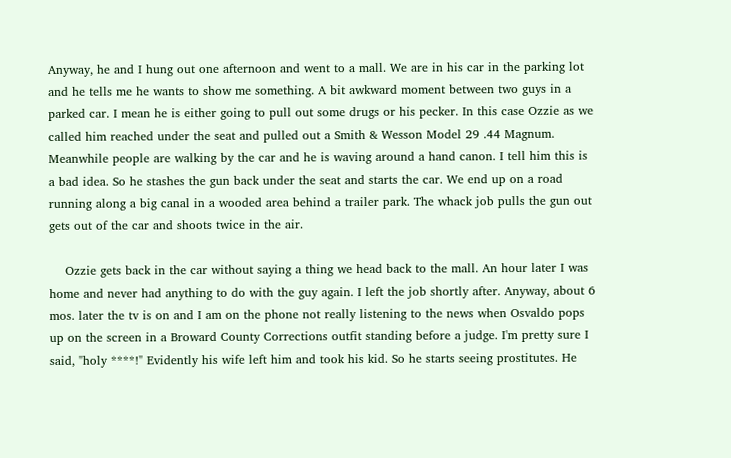Anyway, he and I hung out one afternoon and went to a mall. We are in his car in the parking lot and he tells me he wants to show me something. A bit awkward moment between two guys in a parked car. I mean he is either going to pull out some drugs or his pecker. In this case Ozzie as we called him reached under the seat and pulled out a Smith & Wesson Model 29 .44 Magnum. Meanwhile people are walking by the car and he is waving around a hand canon. I tell him this is a bad idea. So he stashes the gun back under the seat and starts the car. We end up on a road running along a big canal in a wooded area behind a trailer park. The whack job pulls the gun out gets out of the car and shoots twice in the air.

    Ozzie gets back in the car without saying a thing we head back to the mall. An hour later I was home and never had anything to do with the guy again. I left the job shortly after. Anyway, about 6 mos. later the tv is on and I am on the phone not really listening to the news when Osvaldo pops up on the screen in a Broward County Corrections outfit standing before a judge. I'm pretty sure I said, "holy ****!" Evidently his wife left him and took his kid. So he starts seeing prostitutes. He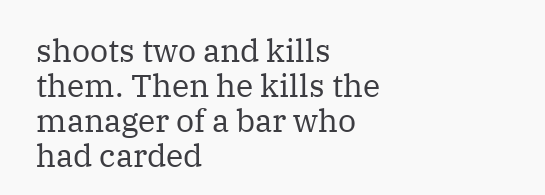shoots two and kills them. Then he kills the manager of a bar who had carded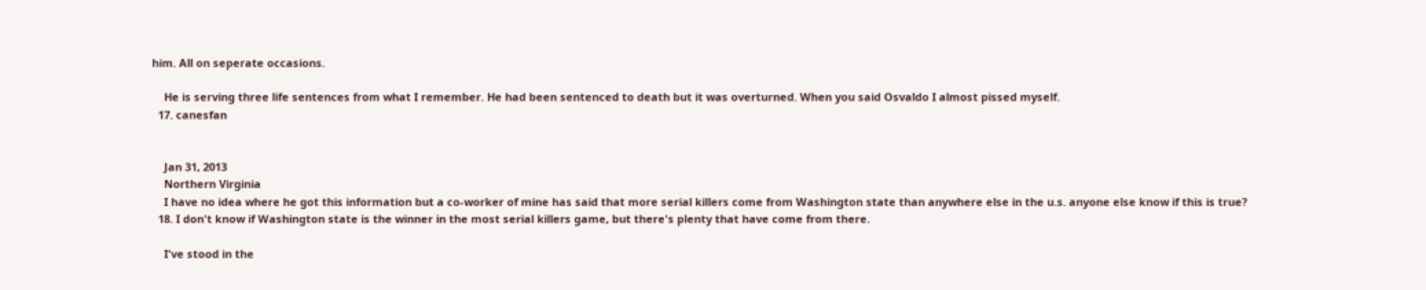him. All on seperate occasions.

    He is serving three life sentences from what I remember. He had been sentenced to death but it was overturned. When you said Osvaldo I almost pissed myself.
  17. canesfan


    Jan 31, 2013
    Northern Virginia
    I have no idea where he got this information but a co-worker of mine has said that more serial killers come from Washington state than anywhere else in the u.s. anyone else know if this is true?
  18. I don't know if Washington state is the winner in the most serial killers game, but there's plenty that have come from there.

    I've stood in the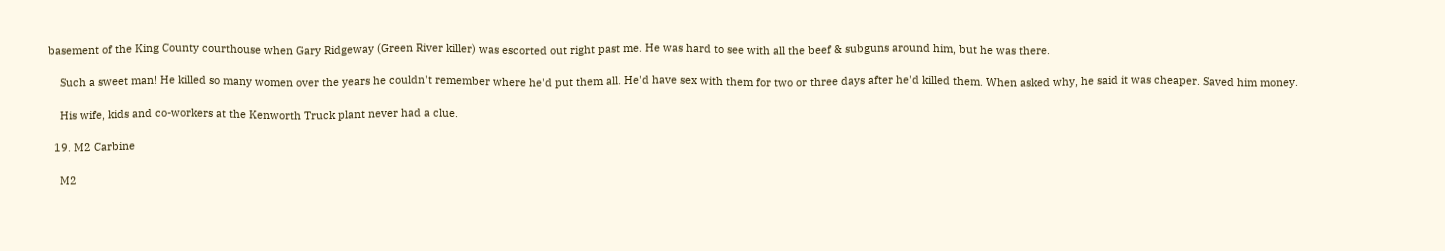basement of the King County courthouse when Gary Ridgeway (Green River killer) was escorted out right past me. He was hard to see with all the beef & subguns around him, but he was there.

    Such a sweet man! He killed so many women over the years he couldn't remember where he'd put them all. He'd have sex with them for two or three days after he'd killed them. When asked why, he said it was cheaper. Saved him money.

    His wife, kids and co-workers at the Kenworth Truck plant never had a clue.

  19. M2 Carbine

    M2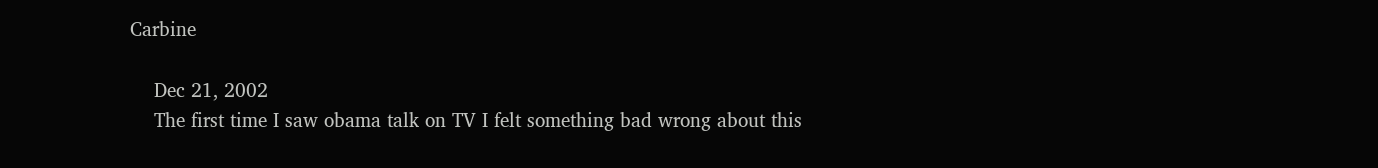Carbine

    Dec 21, 2002
    The first time I saw obama talk on TV I felt something bad wrong about this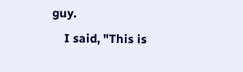guy.
    I said, "This is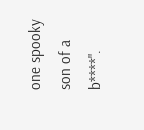one spooky son of a b****".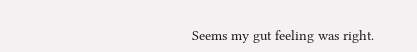Seems my gut feeling was right.